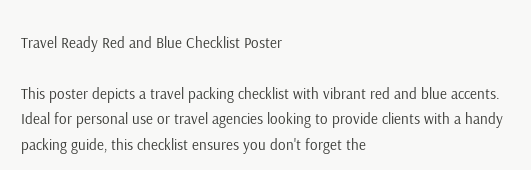Travel Ready Red and Blue Checklist Poster

This poster depicts a travel packing checklist with vibrant red and blue accents. Ideal for personal use or travel agencies looking to provide clients with a handy packing guide, this checklist ensures you don't forget the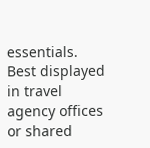essentials. Best displayed in travel agency offices or shared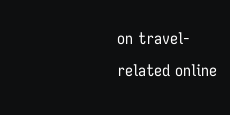on travel-related online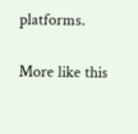platforms.

More like this